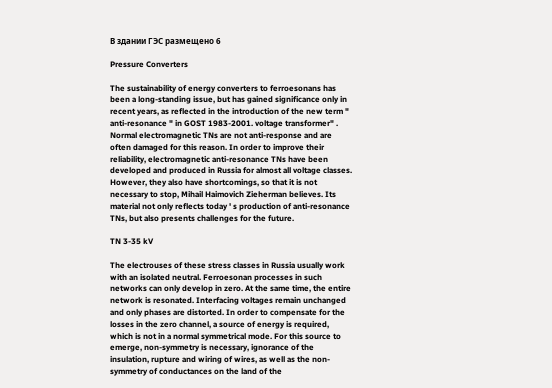В здании ГЭС размещено 6

Pressure Converters

The sustainability of energy converters to ferroesonans has been a long-standing issue, but has gained significance only in recent years, as reflected in the introduction of the new term " anti-resonance " in GOST 1983-2001. voltage transformer" .
Normal electromagnetic TNs are not anti-response and are often damaged for this reason. In order to improve their reliability, electromagnetic anti-resonance TNs have been developed and produced in Russia for almost all voltage classes. However, they also have shortcomings, so that it is not necessary to stop, Mihail Haimovich Zieherman believes. Its material not only reflects today ' s production of anti-resonance TNs, but also presents challenges for the future.

TN 3-35 kV

The electrouses of these stress classes in Russia usually work with an isolated neutral. Ferroesonan processes in such networks can only develop in zero. At the same time, the entire network is resonated. Interfacing voltages remain unchanged and only phases are distorted. In order to compensate for the losses in the zero channel, a source of energy is required, which is not in a normal symmetrical mode. For this source to emerge, non-symmetry is necessary, ignorance of the insulation, rupture and wiring of wires, as well as the non-symmetry of conductances on the land of the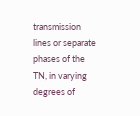transmission lines or separate phases of the TN, in varying degrees of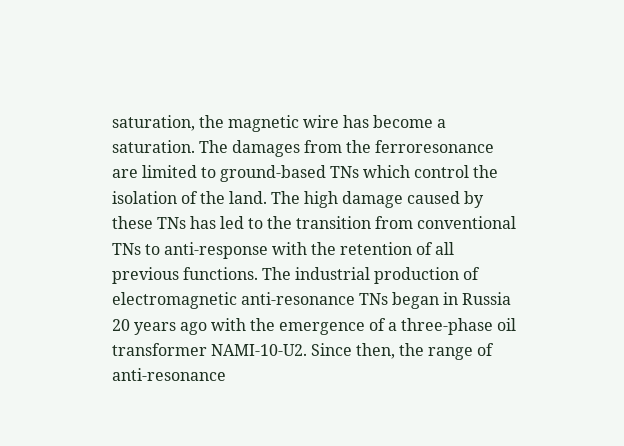saturation, the magnetic wire has become a saturation. The damages from the ferroresonance are limited to ground-based TNs which control the isolation of the land. The high damage caused by these TNs has led to the transition from conventional TNs to anti-response with the retention of all previous functions. The industrial production of electromagnetic anti-resonance TNs began in Russia 20 years ago with the emergence of a three-phase oil transformer NAMI-10-U2. Since then, the range of anti-resonance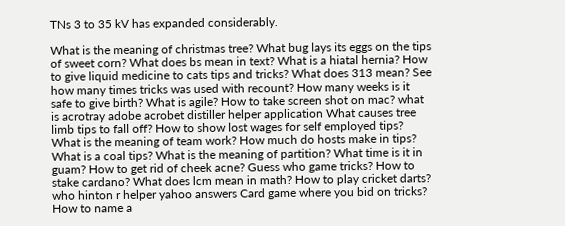TNs 3 to 35 kV has expanded considerably.

What is the meaning of christmas tree? What bug lays its eggs on the tips of sweet corn? What does bs mean in text? What is a hiatal hernia? How to give liquid medicine to cats tips and tricks? What does 313 mean? See how many times tricks was used with recount? How many weeks is it safe to give birth? What is agile? How to take screen shot on mac? what is acrotray adobe acrobet distiller helper application What causes tree limb tips to fall off? How to show lost wages for self employed tips? What is the meaning of team work? How much do hosts make in tips? What is a coal tips? What is the meaning of partition? What time is it in guam? How to get rid of cheek acne? Guess who game tricks? How to stake cardano? What does lcm mean in math? How to play cricket darts? who hinton r helper yahoo answers Card game where you bid on tricks? How to name a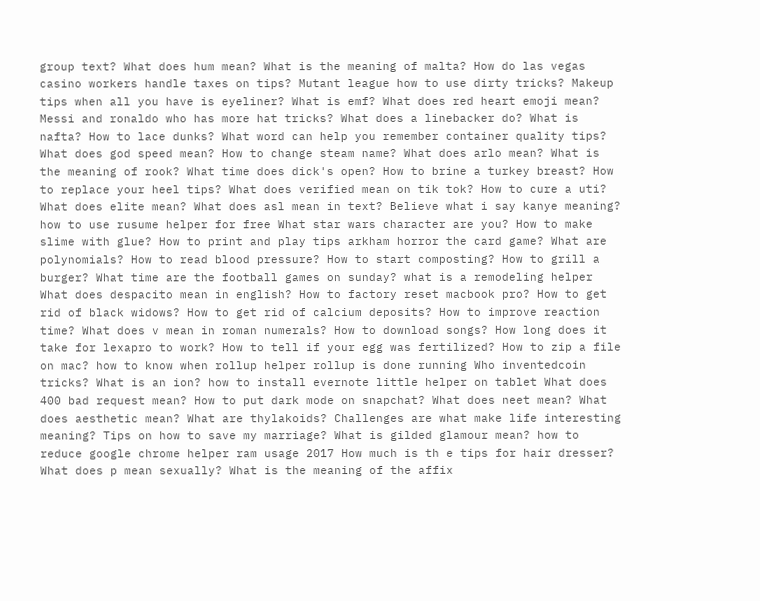group text? What does hum mean? What is the meaning of malta? How do las vegas casino workers handle taxes on tips? Mutant league how to use dirty tricks? Makeup tips when all you have is eyeliner? What is emf? What does red heart emoji mean? Messi and ronaldo who has more hat tricks? What does a linebacker do? What is nafta? How to lace dunks? What word can help you remember container quality tips? What does god speed mean? How to change steam name? What does arlo mean? What is the meaning of rook? What time does dick's open? How to brine a turkey breast? How to replace your heel tips? What does verified mean on tik tok? How to cure a uti? What does elite mean? What does asl mean in text? Believe what i say kanye meaning? how to use rusume helper for free What star wars character are you? How to make slime with glue? How to print and play tips arkham horror the card game? What are polynomials? How to read blood pressure? How to start composting? How to grill a burger? What time are the football games on sunday? what is a remodeling helper What does despacito mean in english? How to factory reset macbook pro? How to get rid of black widows? How to get rid of calcium deposits? How to improve reaction time? What does v mean in roman numerals? How to download songs? How long does it take for lexapro to work? How to tell if your egg was fertilized? How to zip a file on mac? how to know when rollup helper rollup is done running Who inventedcoin tricks? What is an ion? how to install evernote little helper on tablet What does 400 bad request mean? How to put dark mode on snapchat? What does neet mean? What does aesthetic mean? What are thylakoids? Challenges are what make life interesting meaning? Tips on how to save my marriage? What is gilded glamour mean? how to reduce google chrome helper ram usage 2017 How much is th e tips for hair dresser? What does p mean sexually? What is the meaning of the affix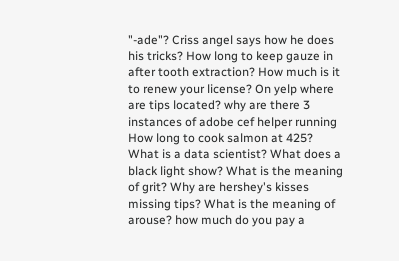"-ade"? Criss angel says how he does his tricks? How long to keep gauze in after tooth extraction? How much is it to renew your license? On yelp where are tips located? why are there 3 instances of adobe cef helper running How long to cook salmon at 425? What is a data scientist? What does a black light show? What is the meaning of grit? Why are hershey's kisses missing tips? What is the meaning of arouse? how much do you pay a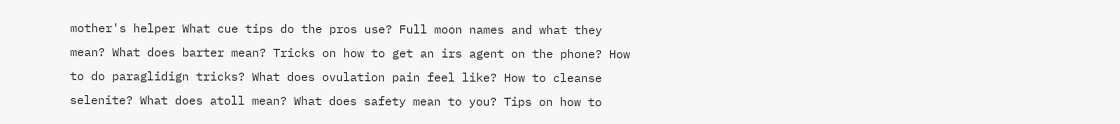mother's helper What cue tips do the pros use? Full moon names and what they mean? What does barter mean? Tricks on how to get an irs agent on the phone? How to do paraglidign tricks? What does ovulation pain feel like? How to cleanse selenite? What does atoll mean? What does safety mean to you? Tips on how to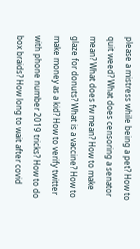please a mistress while being a pet? How to quit weed? What does censoring a senator mean? What does fw mean? How to make glaze for donuts? What is a vaccine? How to make money as a kid? How to verify twitter with phone number 2019 tricks? How to do box braids? How long to wait after covid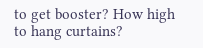to get booster? How high to hang curtains?